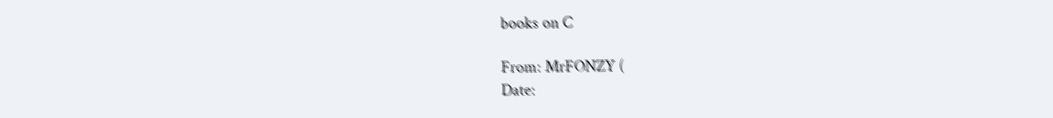books on C

From: MrFONZY (
Date: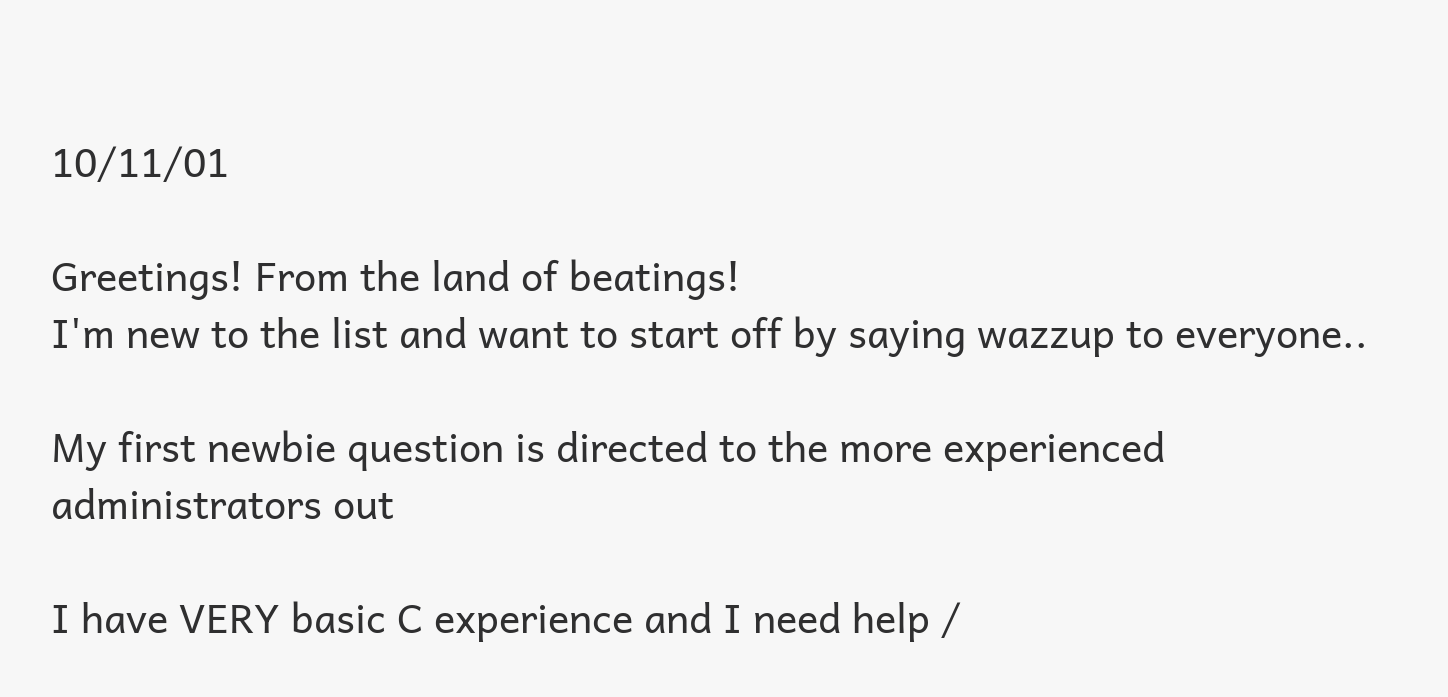10/11/01

Greetings! From the land of beatings!
I'm new to the list and want to start off by saying wazzup to everyone..

My first newbie question is directed to the more experienced administrators out

I have VERY basic C experience and I need help /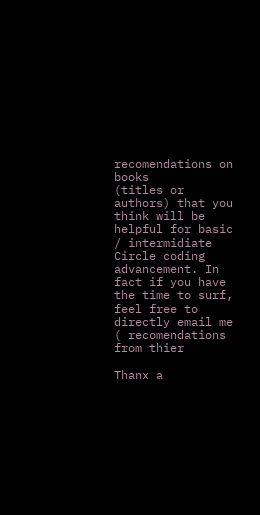recomendations on books
(titles or authors) that you think will be helpful for basic / intermidiate
Circle coding advancement. In fact if you have the time to surf,
feel free to directly email me ( recomendations from thier

Thanx a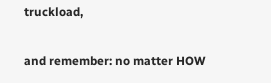truckload,

and remember: no matter HOW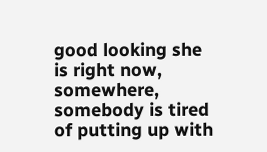good looking she is right now,
somewhere, somebody is tired of putting up with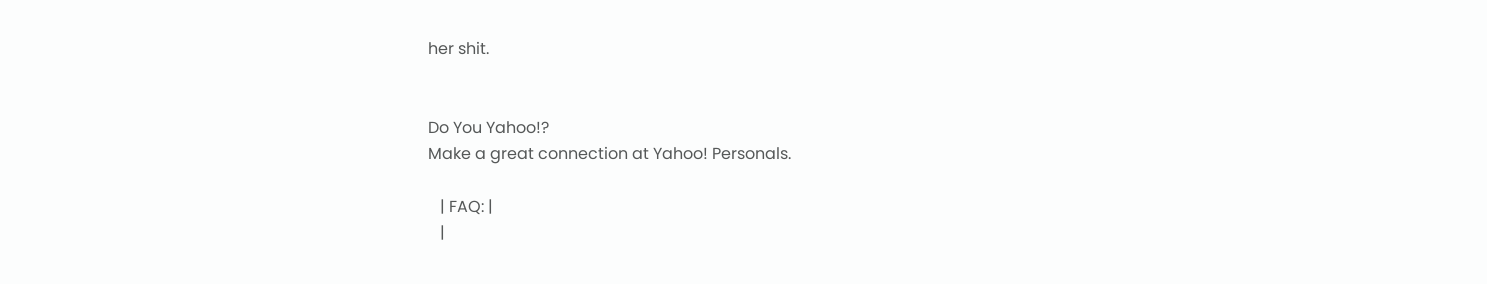her shit.


Do You Yahoo!?
Make a great connection at Yahoo! Personals.

   | FAQ: |
   |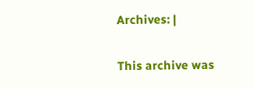Archives: |

This archive was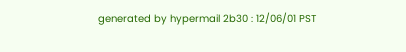generated by hypermail 2b30 : 12/06/01 PST